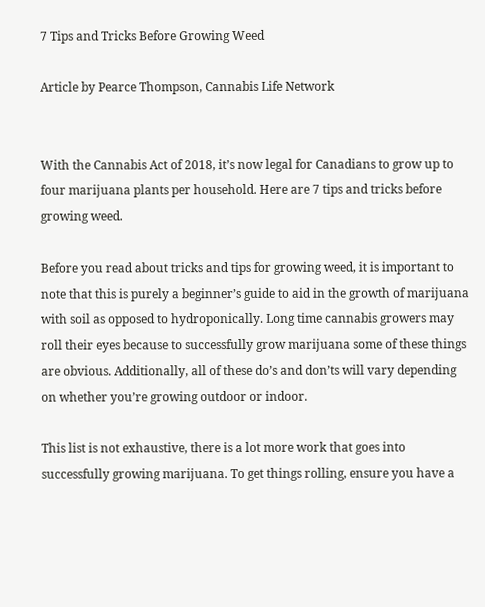7 Tips and Tricks Before Growing Weed

Article by Pearce Thompson, Cannabis Life Network


With the Cannabis Act of 2018, it’s now legal for Canadians to grow up to four marijuana plants per household. Here are 7 tips and tricks before growing weed.

Before you read about tricks and tips for growing weed, it is important to note that this is purely a beginner’s guide to aid in the growth of marijuana with soil as opposed to hydroponically. Long time cannabis growers may roll their eyes because to successfully grow marijuana some of these things are obvious. Additionally, all of these do’s and don’ts will vary depending on whether you’re growing outdoor or indoor.

This list is not exhaustive, there is a lot more work that goes into successfully growing marijuana. To get things rolling, ensure you have a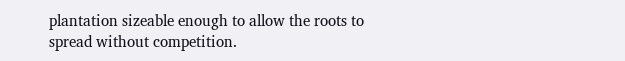plantation sizeable enough to allow the roots to spread without competition.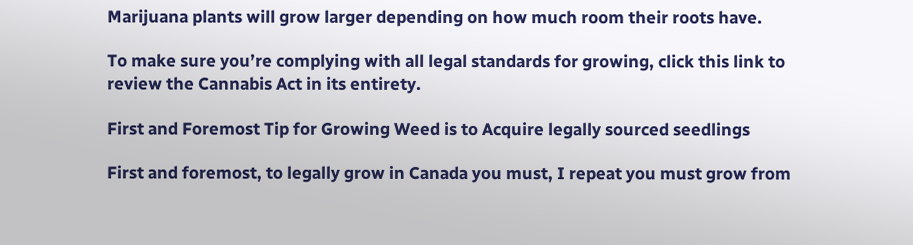Marijuana plants will grow larger depending on how much room their roots have.

To make sure you’re complying with all legal standards for growing, click this link to review the Cannabis Act in its entirety.

First and Foremost Tip for Growing Weed is to Acquire legally sourced seedlings

First and foremost, to legally grow in Canada you must, I repeat you must grow from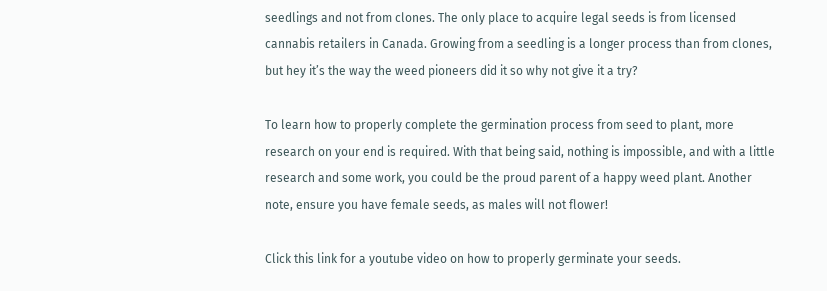seedlings and not from clones. The only place to acquire legal seeds is from licensed cannabis retailers in Canada. Growing from a seedling is a longer process than from clones, but hey it’s the way the weed pioneers did it so why not give it a try?

To learn how to properly complete the germination process from seed to plant, more research on your end is required. With that being said, nothing is impossible, and with a little research and some work, you could be the proud parent of a happy weed plant. Another note, ensure you have female seeds, as males will not flower!

Click this link for a youtube video on how to properly germinate your seeds.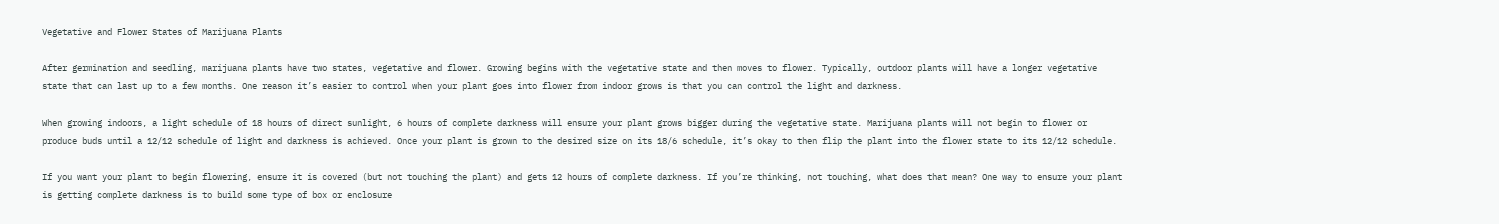Vegetative and Flower States of Marijuana Plants

After germination and seedling, marijuana plants have two states, vegetative and flower. Growing begins with the vegetative state and then moves to flower. Typically, outdoor plants will have a longer vegetative state that can last up to a few months. One reason it’s easier to control when your plant goes into flower from indoor grows is that you can control the light and darkness.

When growing indoors, a light schedule of 18 hours of direct sunlight, 6 hours of complete darkness will ensure your plant grows bigger during the vegetative state. Marijuana plants will not begin to flower or produce buds until a 12/12 schedule of light and darkness is achieved. Once your plant is grown to the desired size on its 18/6 schedule, it’s okay to then flip the plant into the flower state to its 12/12 schedule.

If you want your plant to begin flowering, ensure it is covered (but not touching the plant) and gets 12 hours of complete darkness. If you’re thinking, not touching, what does that mean? One way to ensure your plant is getting complete darkness is to build some type of box or enclosure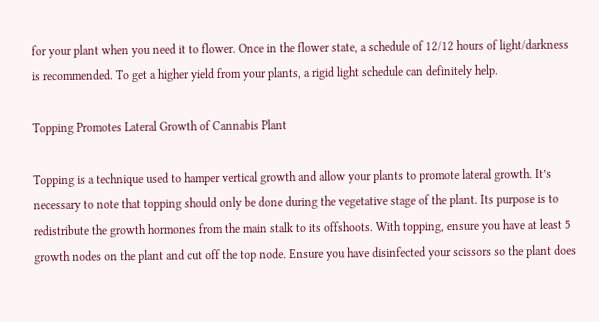for your plant when you need it to flower. Once in the flower state, a schedule of 12/12 hours of light/darkness is recommended. To get a higher yield from your plants, a rigid light schedule can definitely help.

Topping Promotes Lateral Growth of Cannabis Plant

Topping is a technique used to hamper vertical growth and allow your plants to promote lateral growth. It’s necessary to note that topping should only be done during the vegetative stage of the plant. Its purpose is to redistribute the growth hormones from the main stalk to its offshoots. With topping, ensure you have at least 5 growth nodes on the plant and cut off the top node. Ensure you have disinfected your scissors so the plant does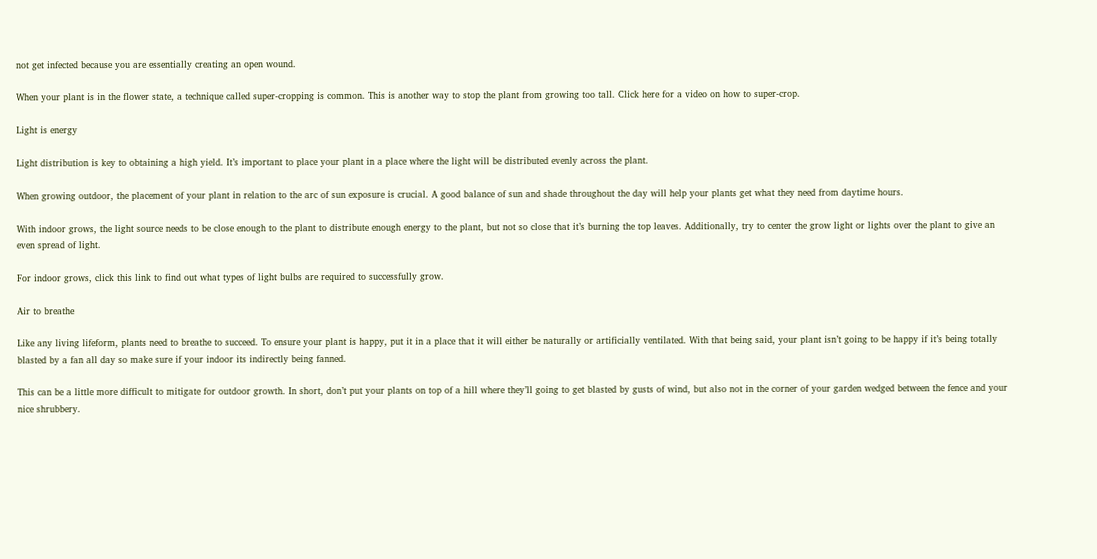not get infected because you are essentially creating an open wound.

When your plant is in the flower state, a technique called super-cropping is common. This is another way to stop the plant from growing too tall. Click here for a video on how to super-crop.

Light is energy

Light distribution is key to obtaining a high yield. It’s important to place your plant in a place where the light will be distributed evenly across the plant.

When growing outdoor, the placement of your plant in relation to the arc of sun exposure is crucial. A good balance of sun and shade throughout the day will help your plants get what they need from daytime hours.

With indoor grows, the light source needs to be close enough to the plant to distribute enough energy to the plant, but not so close that it’s burning the top leaves. Additionally, try to center the grow light or lights over the plant to give an even spread of light.

For indoor grows, click this link to find out what types of light bulbs are required to successfully grow.

Air to breathe

Like any living lifeform, plants need to breathe to succeed. To ensure your plant is happy, put it in a place that it will either be naturally or artificially ventilated. With that being said, your plant isn’t going to be happy if it’s being totally blasted by a fan all day so make sure if your indoor its indirectly being fanned.

This can be a little more difficult to mitigate for outdoor growth. In short, don’t put your plants on top of a hill where they’ll going to get blasted by gusts of wind, but also not in the corner of your garden wedged between the fence and your nice shrubbery.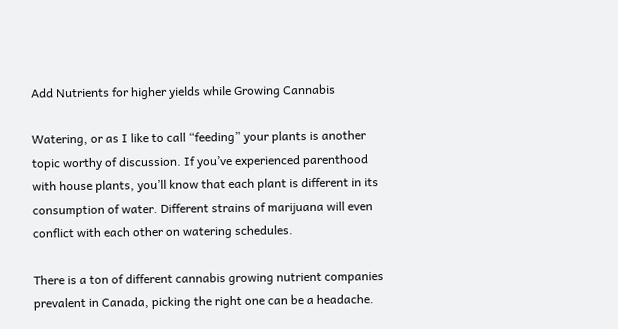Add Nutrients for higher yields while Growing Cannabis

Watering, or as I like to call “feeding” your plants is another topic worthy of discussion. If you’ve experienced parenthood with house plants, you’ll know that each plant is different in its consumption of water. Different strains of marijuana will even conflict with each other on watering schedules.

There is a ton of different cannabis growing nutrient companies prevalent in Canada, picking the right one can be a headache.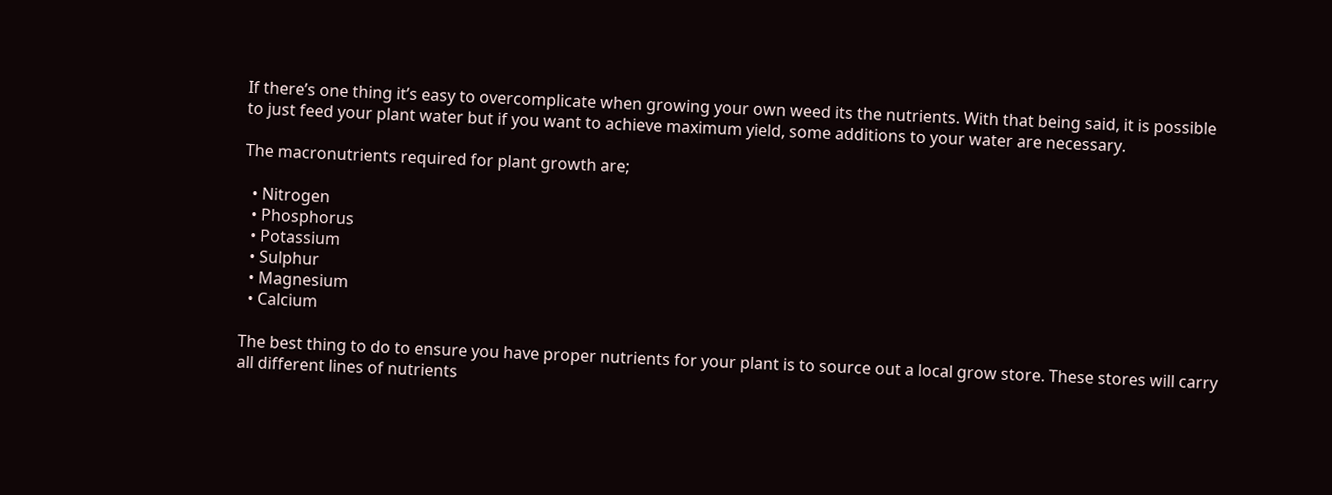If there’s one thing it’s easy to overcomplicate when growing your own weed its the nutrients. With that being said, it is possible to just feed your plant water but if you want to achieve maximum yield, some additions to your water are necessary.

The macronutrients required for plant growth are;

  • Nitrogen
  • Phosphorus
  • Potassium
  • Sulphur
  • Magnesium
  • Calcium

The best thing to do to ensure you have proper nutrients for your plant is to source out a local grow store. These stores will carry all different lines of nutrients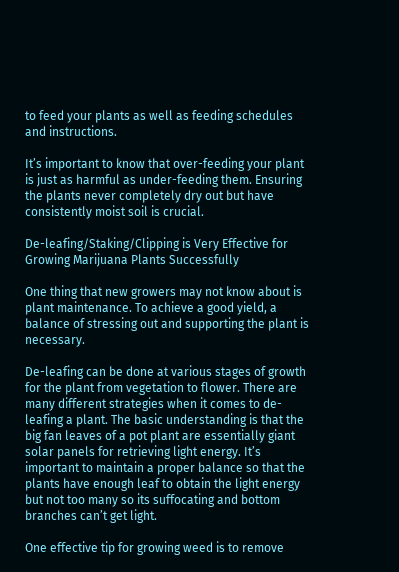to feed your plants as well as feeding schedules and instructions.

It’s important to know that over-feeding your plant is just as harmful as under-feeding them. Ensuring the plants never completely dry out but have consistently moist soil is crucial.

De-leafing/Staking/Clipping is Very Effective for Growing Marijuana Plants Successfully

One thing that new growers may not know about is plant maintenance. To achieve a good yield, a balance of stressing out and supporting the plant is necessary.

De-leafing can be done at various stages of growth for the plant from vegetation to flower. There are many different strategies when it comes to de-leafing a plant. The basic understanding is that the big fan leaves of a pot plant are essentially giant solar panels for retrieving light energy. It’s important to maintain a proper balance so that the plants have enough leaf to obtain the light energy but not too many so its suffocating and bottom branches can’t get light.

One effective tip for growing weed is to remove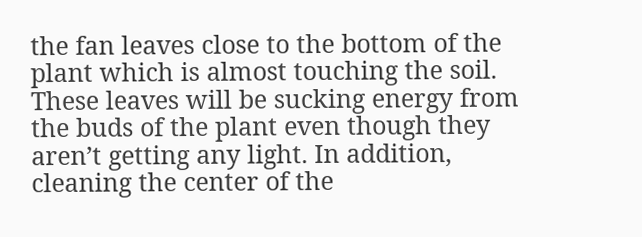the fan leaves close to the bottom of the plant which is almost touching the soil. These leaves will be sucking energy from the buds of the plant even though they aren’t getting any light. In addition, cleaning the center of the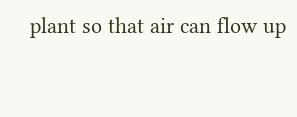plant so that air can flow up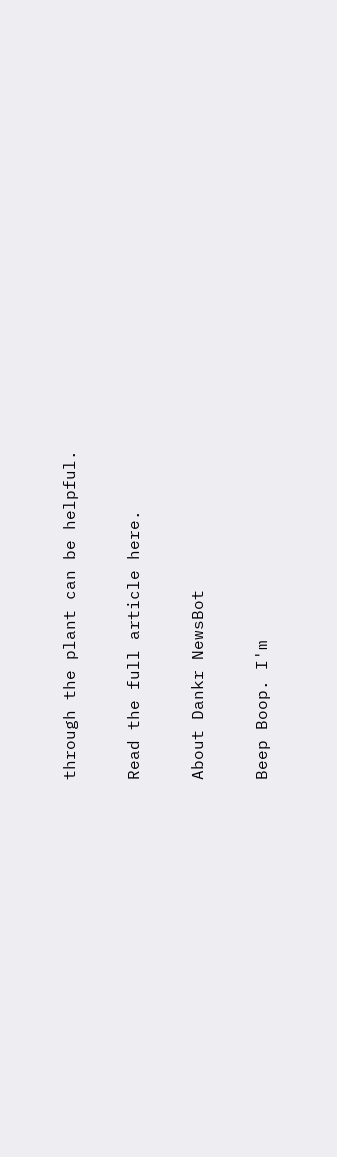through the plant can be helpful.

Read the full article here.

About Dankr NewsBot

Beep Boop. I'm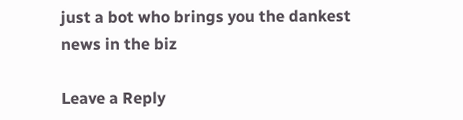just a bot who brings you the dankest news in the biz

Leave a Reply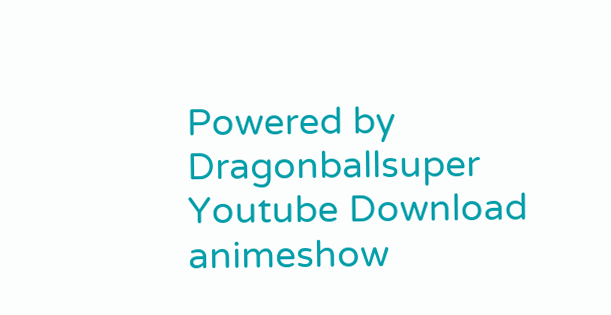Powered by Dragonballsuper Youtube Download animeshow